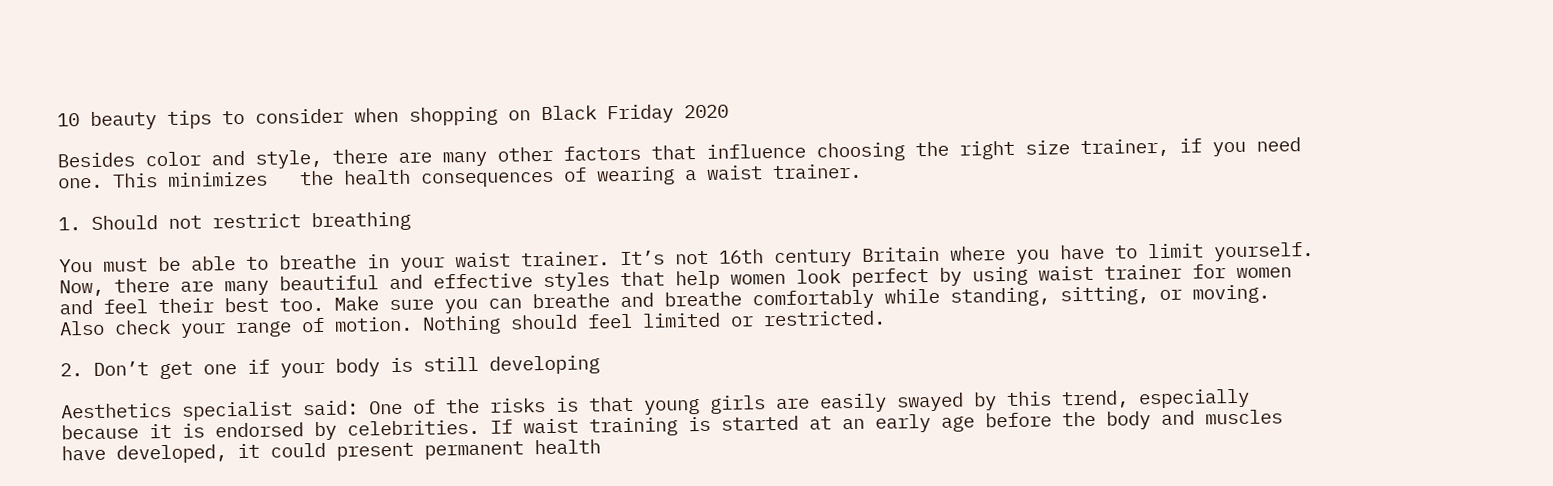10 beauty tips to consider when shopping on Black Friday 2020

Besides color and style, there are many other factors that influence choosing the right size trainer, if you need one. This minimizes   the health consequences of wearing a waist trainer.

1. Should not restrict breathing

You must be able to breathe in your waist trainer. It’s not 16th century Britain where you have to limit yourself. Now, there are many beautiful and effective styles that help women look perfect by using waist trainer for women and feel their best too. Make sure you can breathe and breathe comfortably while standing, sitting, or moving. Also check your range of motion. Nothing should feel limited or restricted.

2. Don’t get one if your body is still developing

Aesthetics specialist said: One of the risks is that young girls are easily swayed by this trend, especially because it is endorsed by celebrities. If waist training is started at an early age before the body and muscles have developed, it could present permanent health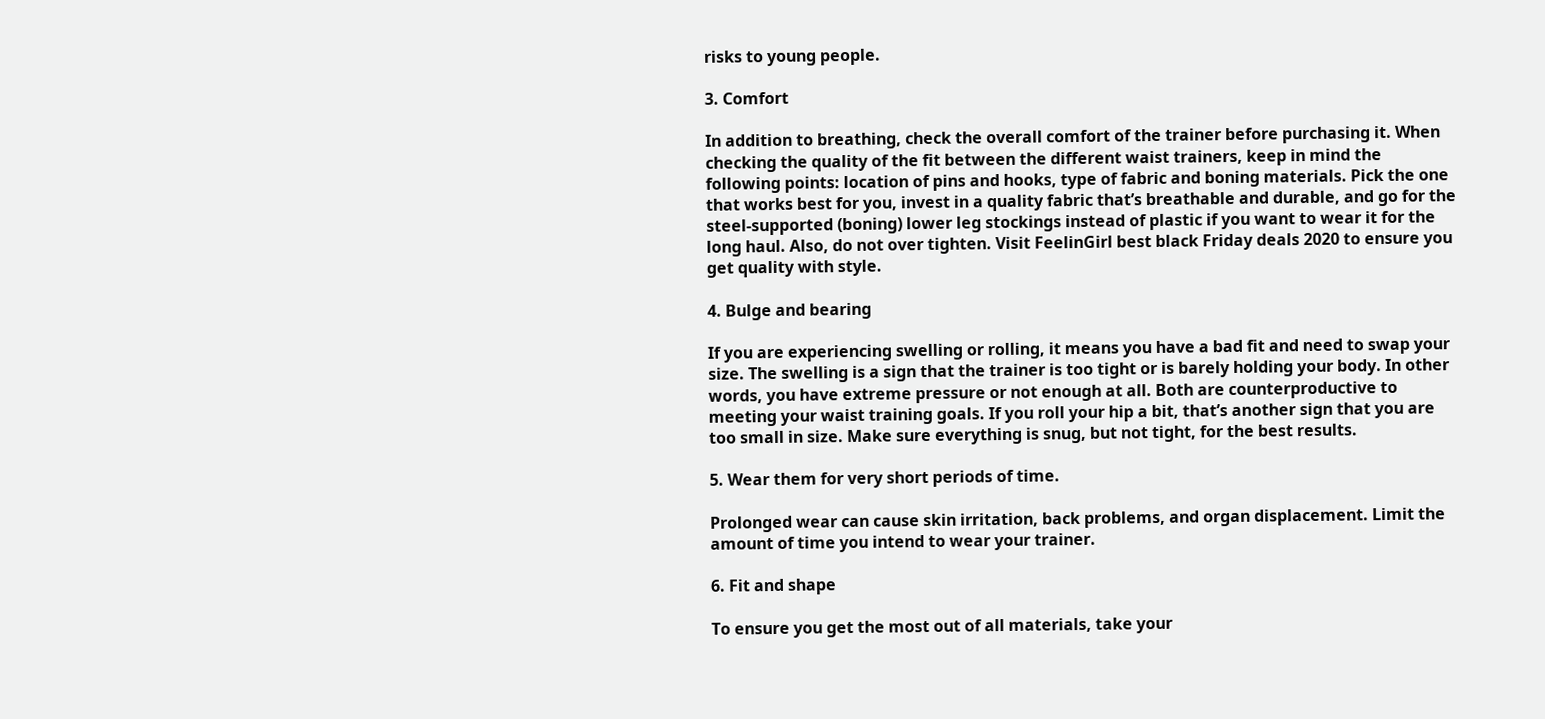risks to young people.

3. Comfort

In addition to breathing, check the overall comfort of the trainer before purchasing it. When checking the quality of the fit between the different waist trainers, keep in mind the following points: location of pins and hooks, type of fabric and boning materials. Pick the one that works best for you, invest in a quality fabric that’s breathable and durable, and go for the steel-supported (boning) lower leg stockings instead of plastic if you want to wear it for the long haul. Also, do not over tighten. Visit FeelinGirl best black Friday deals 2020 to ensure you get quality with style.

4. Bulge and bearing

If you are experiencing swelling or rolling, it means you have a bad fit and need to swap your size. The swelling is a sign that the trainer is too tight or is barely holding your body. In other words, you have extreme pressure or not enough at all. Both are counterproductive to meeting your waist training goals. If you roll your hip a bit, that’s another sign that you are too small in size. Make sure everything is snug, but not tight, for the best results.

5. Wear them for very short periods of time.

Prolonged wear can cause skin irritation, back problems, and organ displacement. Limit the amount of time you intend to wear your trainer.

6. Fit and shape

To ensure you get the most out of all materials, take your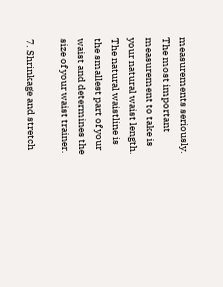measurements seriously. The most important measurement to take is your natural waist length. The natural waistline is the smallest part of your waist and determines the size of your waist trainer.

7. Shrinkage and stretch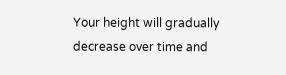Your height will gradually decrease over time and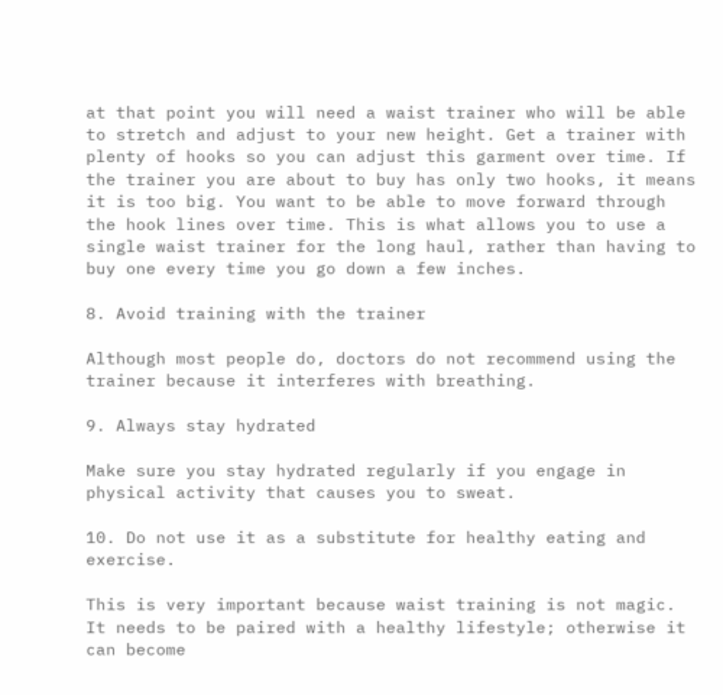at that point you will need a waist trainer who will be able to stretch and adjust to your new height. Get a trainer with plenty of hooks so you can adjust this garment over time. If the trainer you are about to buy has only two hooks, it means it is too big. You want to be able to move forward through the hook lines over time. This is what allows you to use a single waist trainer for the long haul, rather than having to buy one every time you go down a few inches.

8. Avoid training with the trainer

Although most people do, doctors do not recommend using the trainer because it interferes with breathing.

9. Always stay hydrated

Make sure you stay hydrated regularly if you engage in physical activity that causes you to sweat.

10. Do not use it as a substitute for healthy eating and exercise.

This is very important because waist training is not magic. It needs to be paired with a healthy lifestyle; otherwise it can become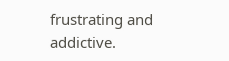frustrating and addictive.